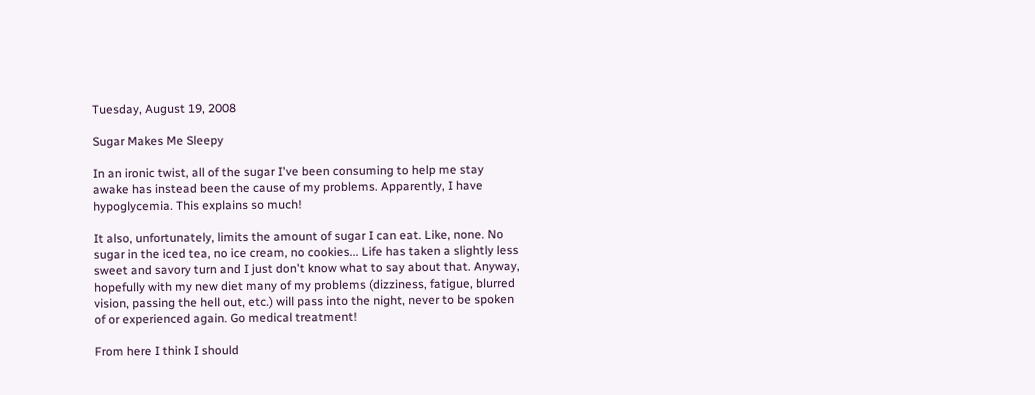Tuesday, August 19, 2008

Sugar Makes Me Sleepy

In an ironic twist, all of the sugar I've been consuming to help me stay awake has instead been the cause of my problems. Apparently, I have hypoglycemia. This explains so much!

It also, unfortunately, limits the amount of sugar I can eat. Like, none. No sugar in the iced tea, no ice cream, no cookies... Life has taken a slightly less sweet and savory turn and I just don't know what to say about that. Anyway, hopefully with my new diet many of my problems (dizziness, fatigue, blurred vision, passing the hell out, etc.) will pass into the night, never to be spoken of or experienced again. Go medical treatment!

From here I think I should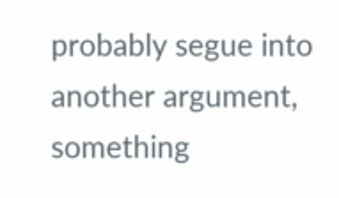probably segue into another argument, something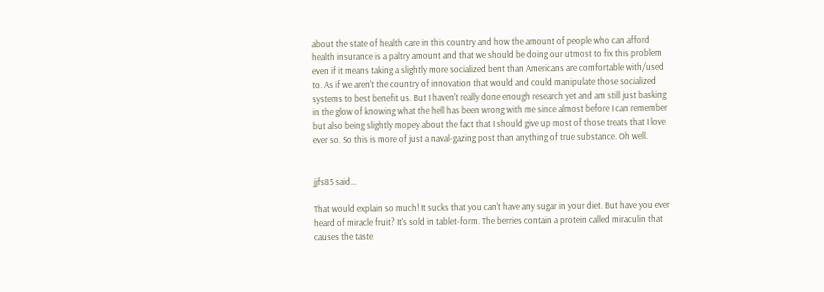about the state of health care in this country and how the amount of people who can afford health insurance is a paltry amount and that we should be doing our utmost to fix this problem even if it means taking a slightly more socialized bent than Americans are comfortable with/used to. As if we aren't the country of innovation that would and could manipulate those socialized systems to best benefit us. But I haven't really done enough research yet and am still just basking in the glow of knowing what the hell has been wrong with me since almost before I can remember but also being slightly mopey about the fact that I should give up most of those treats that I love ever so. So this is more of just a naval-gazing post than anything of true substance. Oh well.


jjfs85 said...

That would explain so much! It sucks that you can't have any sugar in your diet. But have you ever heard of miracle fruit? It's sold in tablet-form. The berries contain a protein called miraculin that causes the taste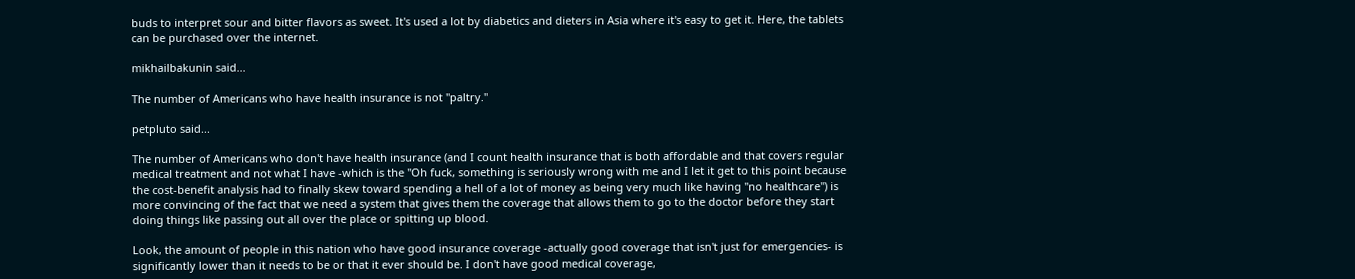buds to interpret sour and bitter flavors as sweet. It's used a lot by diabetics and dieters in Asia where it's easy to get it. Here, the tablets can be purchased over the internet.

mikhailbakunin said...

The number of Americans who have health insurance is not "paltry."

petpluto said...

The number of Americans who don't have health insurance (and I count health insurance that is both affordable and that covers regular medical treatment and not what I have -which is the "Oh fuck, something is seriously wrong with me and I let it get to this point because the cost-benefit analysis had to finally skew toward spending a hell of a lot of money as being very much like having "no healthcare") is more convincing of the fact that we need a system that gives them the coverage that allows them to go to the doctor before they start doing things like passing out all over the place or spitting up blood.

Look, the amount of people in this nation who have good insurance coverage -actually good coverage that isn't just for emergencies- is significantly lower than it needs to be or that it ever should be. I don't have good medical coverage,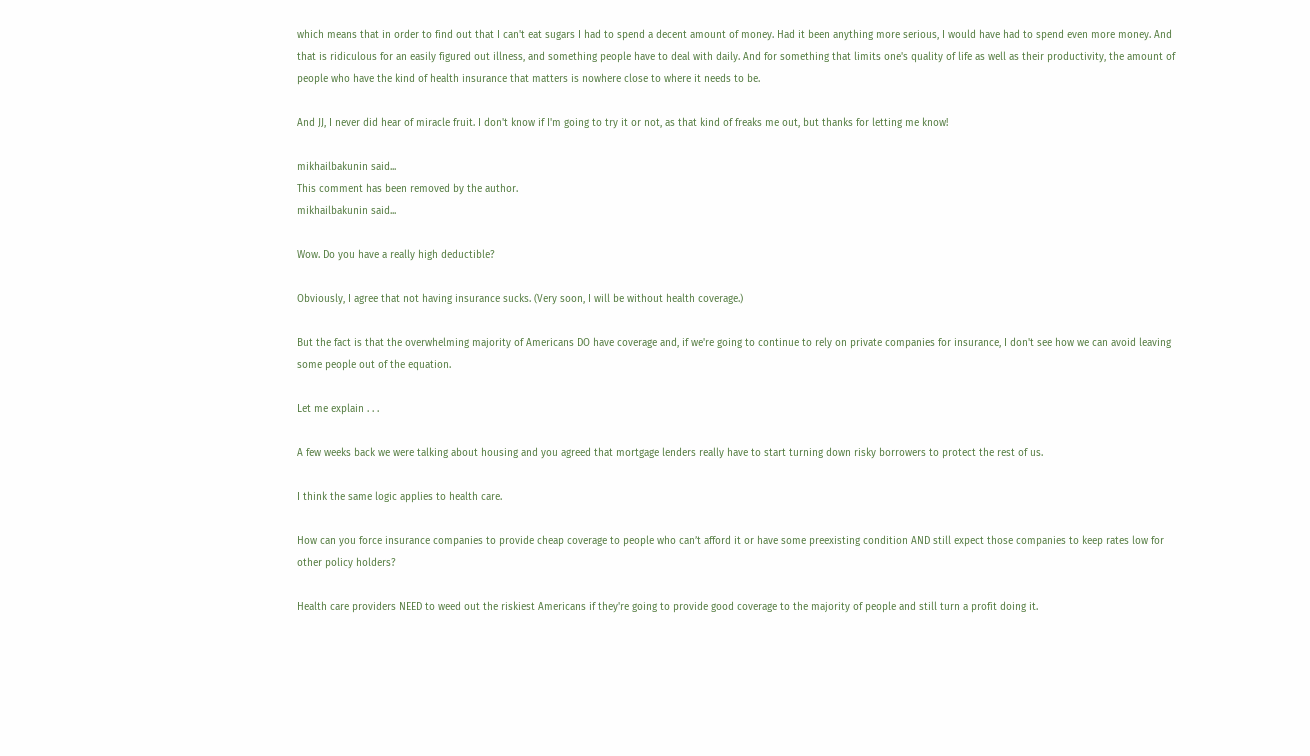which means that in order to find out that I can't eat sugars I had to spend a decent amount of money. Had it been anything more serious, I would have had to spend even more money. And that is ridiculous for an easily figured out illness, and something people have to deal with daily. And for something that limits one's quality of life as well as their productivity, the amount of people who have the kind of health insurance that matters is nowhere close to where it needs to be.

And JJ, I never did hear of miracle fruit. I don't know if I'm going to try it or not, as that kind of freaks me out, but thanks for letting me know!

mikhailbakunin said...
This comment has been removed by the author.
mikhailbakunin said...

Wow. Do you have a really high deductible?

Obviously, I agree that not having insurance sucks. (Very soon, I will be without health coverage.)

But the fact is that the overwhelming majority of Americans DO have coverage and, if we're going to continue to rely on private companies for insurance, I don't see how we can avoid leaving some people out of the equation.

Let me explain . . .

A few weeks back we were talking about housing and you agreed that mortgage lenders really have to start turning down risky borrowers to protect the rest of us.

I think the same logic applies to health care.

How can you force insurance companies to provide cheap coverage to people who can’t afford it or have some preexisting condition AND still expect those companies to keep rates low for other policy holders?

Health care providers NEED to weed out the riskiest Americans if they're going to provide good coverage to the majority of people and still turn a profit doing it.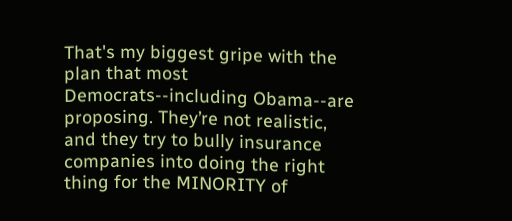That's my biggest gripe with the plan that most Democrats--including Obama--are proposing. They’re not realistic, and they try to bully insurance companies into doing the right thing for the MINORITY of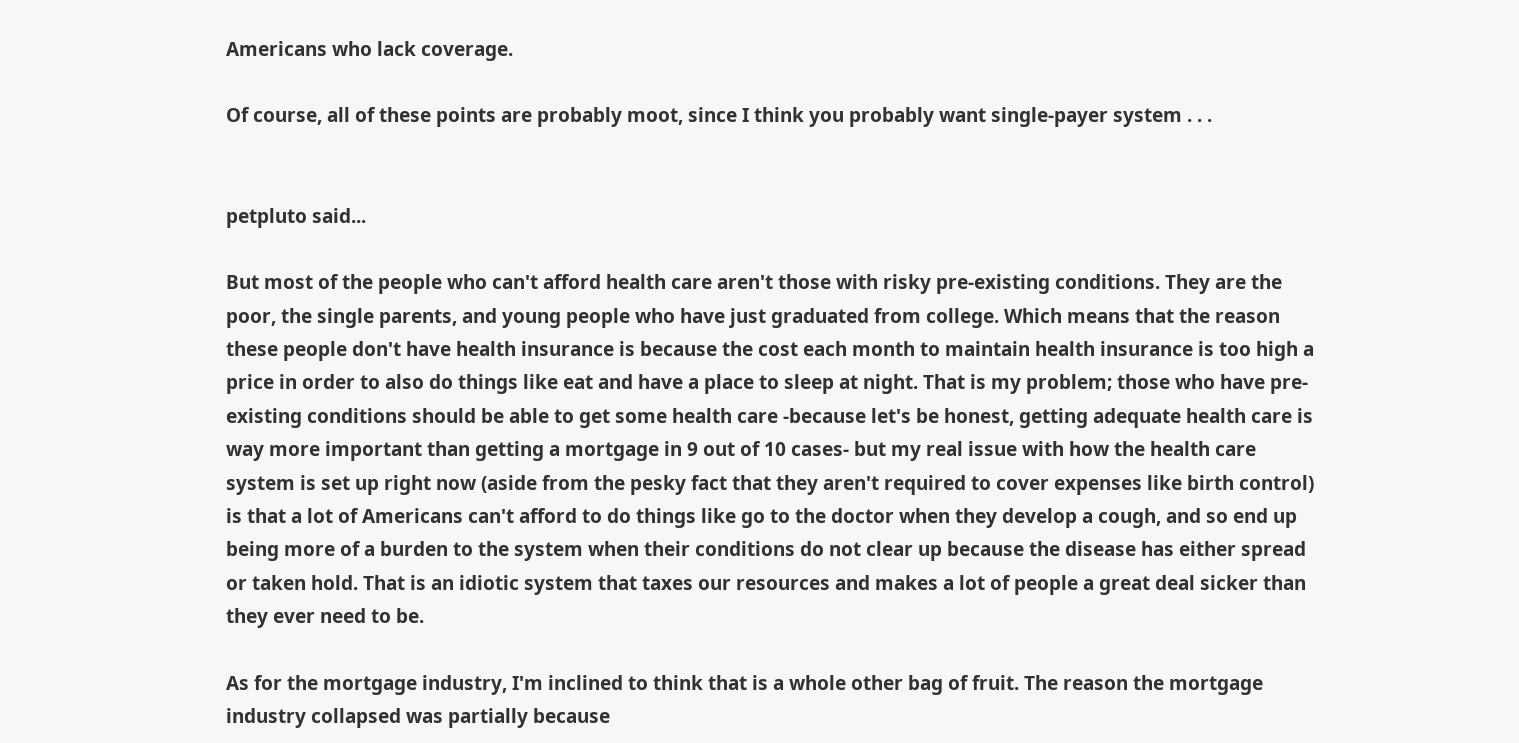Americans who lack coverage.

Of course, all of these points are probably moot, since I think you probably want single-payer system . . .


petpluto said...

But most of the people who can't afford health care aren't those with risky pre-existing conditions. They are the poor, the single parents, and young people who have just graduated from college. Which means that the reason these people don't have health insurance is because the cost each month to maintain health insurance is too high a price in order to also do things like eat and have a place to sleep at night. That is my problem; those who have pre-existing conditions should be able to get some health care -because let's be honest, getting adequate health care is way more important than getting a mortgage in 9 out of 10 cases- but my real issue with how the health care system is set up right now (aside from the pesky fact that they aren't required to cover expenses like birth control) is that a lot of Americans can't afford to do things like go to the doctor when they develop a cough, and so end up being more of a burden to the system when their conditions do not clear up because the disease has either spread or taken hold. That is an idiotic system that taxes our resources and makes a lot of people a great deal sicker than they ever need to be.

As for the mortgage industry, I'm inclined to think that is a whole other bag of fruit. The reason the mortgage industry collapsed was partially because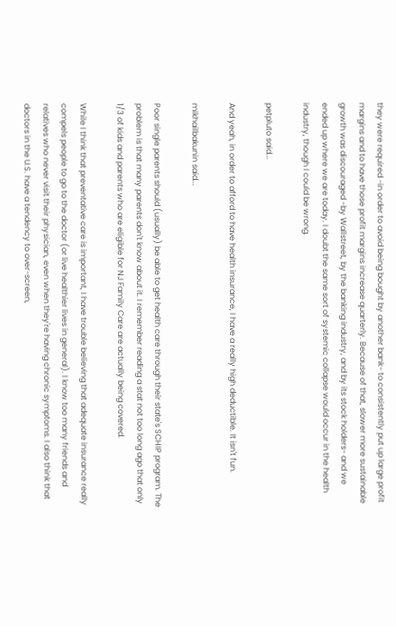they were required -in order to avoid being bought by another bank- to consistently put up large profit margins and to have those profit margins increase quarterly. Because of that, slower more sustainable growth was discouraged -by Wallstreet, by the banking industry, and by its stock holders- and we ended up where we are today. I doubt the same sort of systemic collapse would occur in the health industry, though I could be wrong.

petpluto said...

And yeah, in order to afford to have health insurance, I have a really high deductible. It isn't fun.

mikhailbakunin said...

Poor single parents should (usually) be able to get health care through their state's SCHIP program. The problem is that many parents don't know about it. I remember reading a stat not too long ago that only 1/3 of kids and parents who are eligible for NJ Family Care are actually being covered.

While I think that preventative care is important, I have trouble believing that adequate insurance really compels people to go to the doctor (or live healthier lives in general). I know too many friends and relatives who never visit their physician, even when they're having chronic symptoms. I also think that doctors in the U.S. have a tendency to over-screen,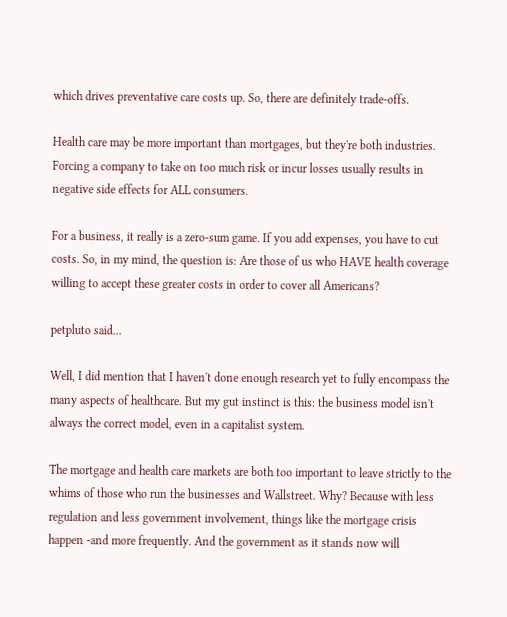which drives preventative care costs up. So, there are definitely trade-offs.

Health care may be more important than mortgages, but they're both industries. Forcing a company to take on too much risk or incur losses usually results in negative side effects for ALL consumers.

For a business, it really is a zero-sum game. If you add expenses, you have to cut costs. So, in my mind, the question is: Are those of us who HAVE health coverage willing to accept these greater costs in order to cover all Americans?

petpluto said...

Well, I did mention that I haven't done enough research yet to fully encompass the many aspects of healthcare. But my gut instinct is this: the business model isn't always the correct model, even in a capitalist system.

The mortgage and health care markets are both too important to leave strictly to the whims of those who run the businesses and Wallstreet. Why? Because with less regulation and less government involvement, things like the mortgage crisis happen -and more frequently. And the government as it stands now will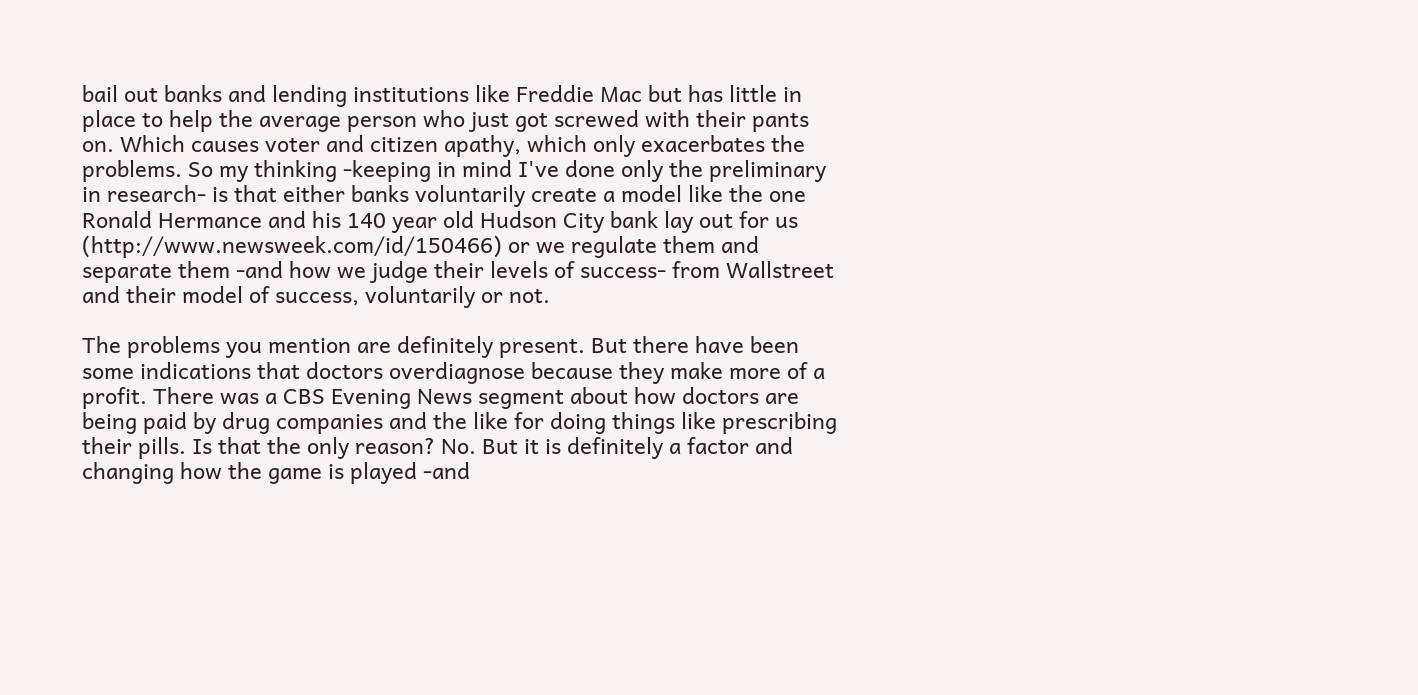bail out banks and lending institutions like Freddie Mac but has little in place to help the average person who just got screwed with their pants on. Which causes voter and citizen apathy, which only exacerbates the problems. So my thinking -keeping in mind I've done only the preliminary in research- is that either banks voluntarily create a model like the one Ronald Hermance and his 140 year old Hudson City bank lay out for us (http://www.newsweek.com/id/150466) or we regulate them and separate them -and how we judge their levels of success- from Wallstreet and their model of success, voluntarily or not.

The problems you mention are definitely present. But there have been some indications that doctors overdiagnose because they make more of a profit. There was a CBS Evening News segment about how doctors are being paid by drug companies and the like for doing things like prescribing their pills. Is that the only reason? No. But it is definitely a factor and changing how the game is played -and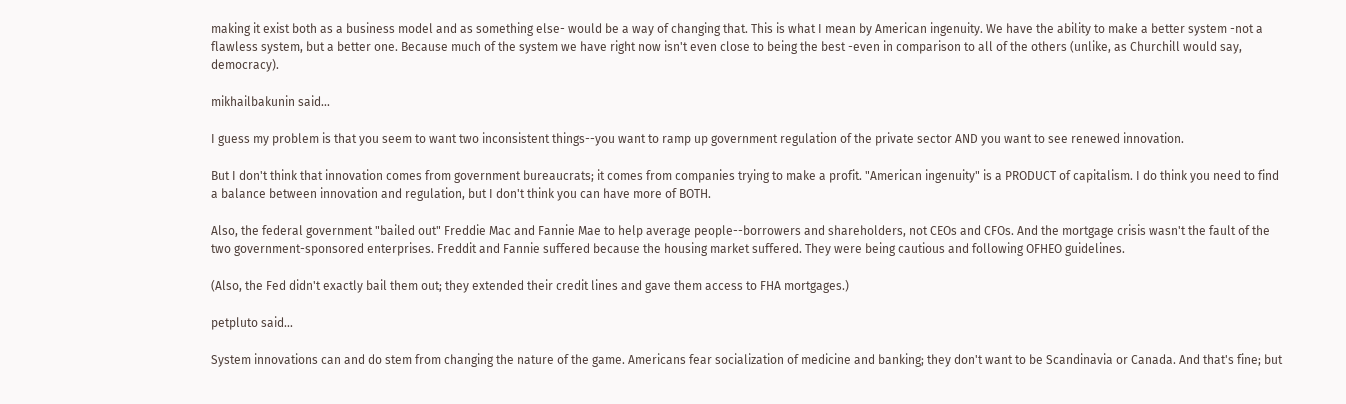making it exist both as a business model and as something else- would be a way of changing that. This is what I mean by American ingenuity. We have the ability to make a better system -not a flawless system, but a better one. Because much of the system we have right now isn't even close to being the best -even in comparison to all of the others (unlike, as Churchill would say, democracy).

mikhailbakunin said...

I guess my problem is that you seem to want two inconsistent things--you want to ramp up government regulation of the private sector AND you want to see renewed innovation.

But I don't think that innovation comes from government bureaucrats; it comes from companies trying to make a profit. "American ingenuity" is a PRODUCT of capitalism. I do think you need to find a balance between innovation and regulation, but I don't think you can have more of BOTH.

Also, the federal government "bailed out" Freddie Mac and Fannie Mae to help average people--borrowers and shareholders, not CEOs and CFOs. And the mortgage crisis wasn't the fault of the two government-sponsored enterprises. Freddit and Fannie suffered because the housing market suffered. They were being cautious and following OFHEO guidelines.

(Also, the Fed didn't exactly bail them out; they extended their credit lines and gave them access to FHA mortgages.)

petpluto said...

System innovations can and do stem from changing the nature of the game. Americans fear socialization of medicine and banking; they don't want to be Scandinavia or Canada. And that's fine; but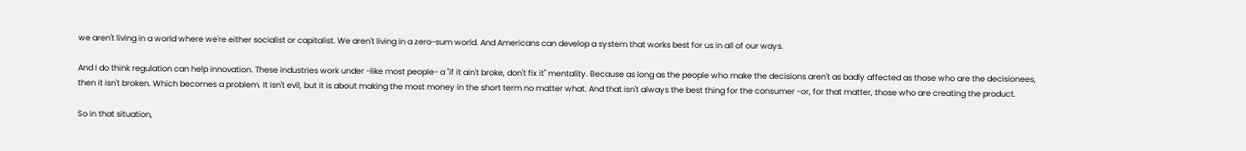we aren't living in a world where we're either socialist or capitalist. We aren't living in a zero-sum world. And Americans can develop a system that works best for us in all of our ways.

And I do think regulation can help innovation. These industries work under -like most people- a "if it ain't broke, don't fix it" mentality. Because as long as the people who make the decisions aren't as badly affected as those who are the decisionees, then it isn't broken. Which becomes a problem. It isn't evil, but it is about making the most money in the short term no matter what. And that isn't always the best thing for the consumer -or, for that matter, those who are creating the product.

So in that situation,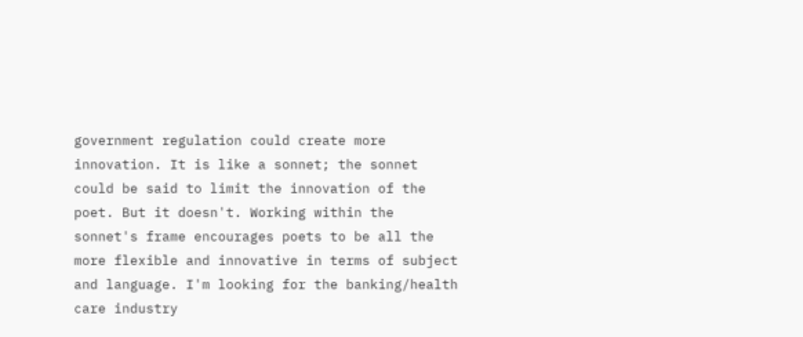government regulation could create more innovation. It is like a sonnet; the sonnet could be said to limit the innovation of the poet. But it doesn't. Working within the sonnet's frame encourages poets to be all the more flexible and innovative in terms of subject and language. I'm looking for the banking/health care industry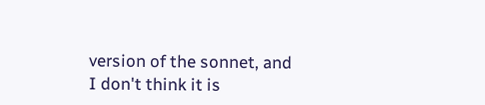version of the sonnet, and I don't think it is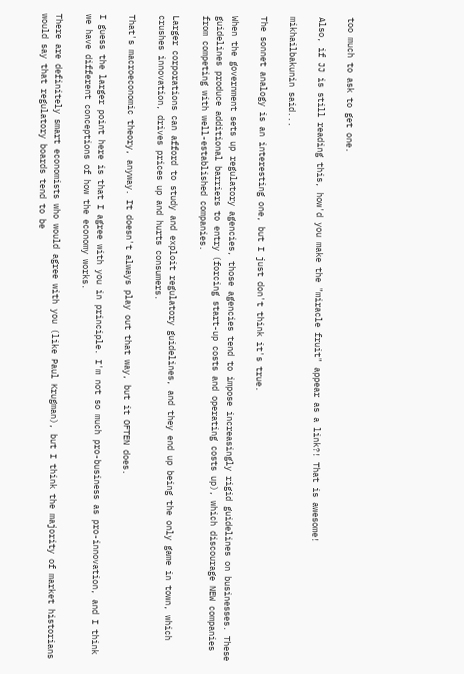too much to ask to get one.

Also, if JJ is still reading this, how'd you make the "miracle fruit" appear as a link?! That is awesome!

mikhailbakunin said...

The sonnet analogy is an interesting one, but I just don't think it's true.

When the government sets up regulatory agencies, those agencies tend to impose increasingly rigid guidelines on businesses. These guidelines produce additional barriers to entry (forcing start-up costs and operating costs up), which discourage NEW companies from competing with well-established companies.

Larger corporations can afford to study and exploit regulatory guidelines, and they end up being the only game in town, which crushes innovation, drives prices up and hurts consumers.

That's macroeconomic theory, anyway. It doesn't always play out that way, but it OFTEN does.

I guess the larger point here is that I agree with you in principle. I'm not so much pro-business as pro-innovation, and I think we have different conceptions of how the economy works.

There are definitely smart economists who would agree with you (like Paul Krugman), but I think the majority of market historians would say that regulatory boards tend to be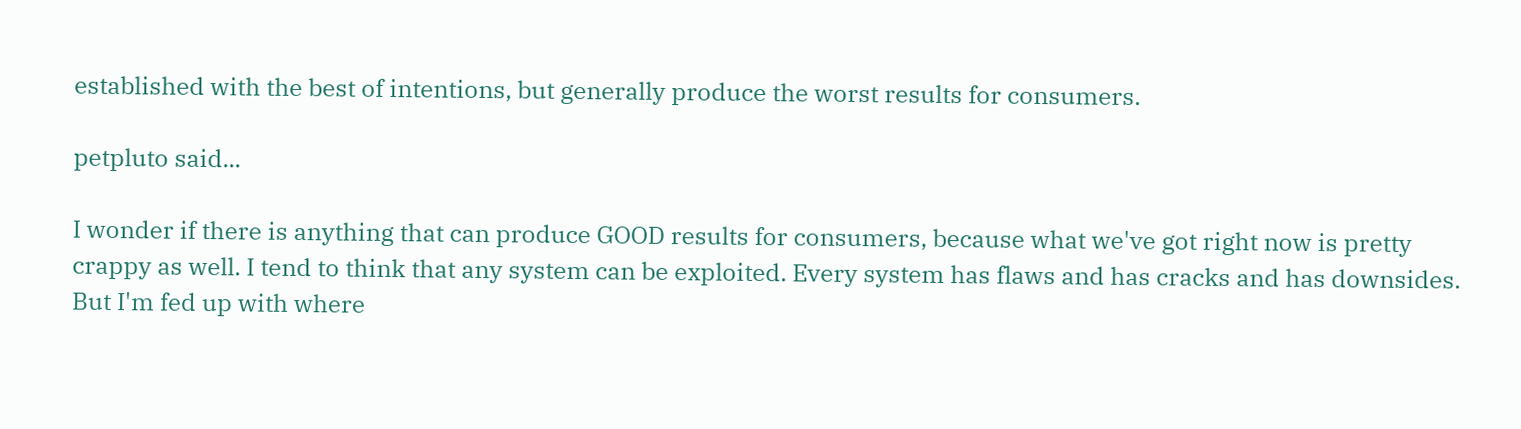established with the best of intentions, but generally produce the worst results for consumers.

petpluto said...

I wonder if there is anything that can produce GOOD results for consumers, because what we've got right now is pretty crappy as well. I tend to think that any system can be exploited. Every system has flaws and has cracks and has downsides. But I'm fed up with where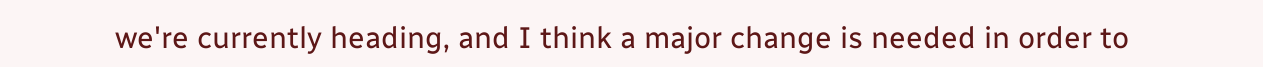we're currently heading, and I think a major change is needed in order to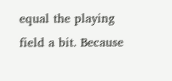equal the playing field a bit. Because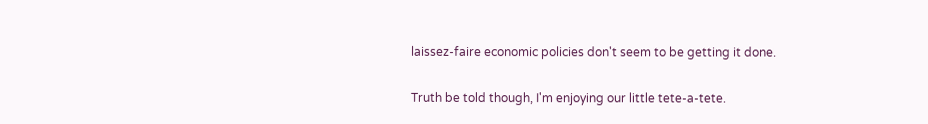laissez-faire economic policies don't seem to be getting it done.

Truth be told though, I'm enjoying our little tete-a-tete.